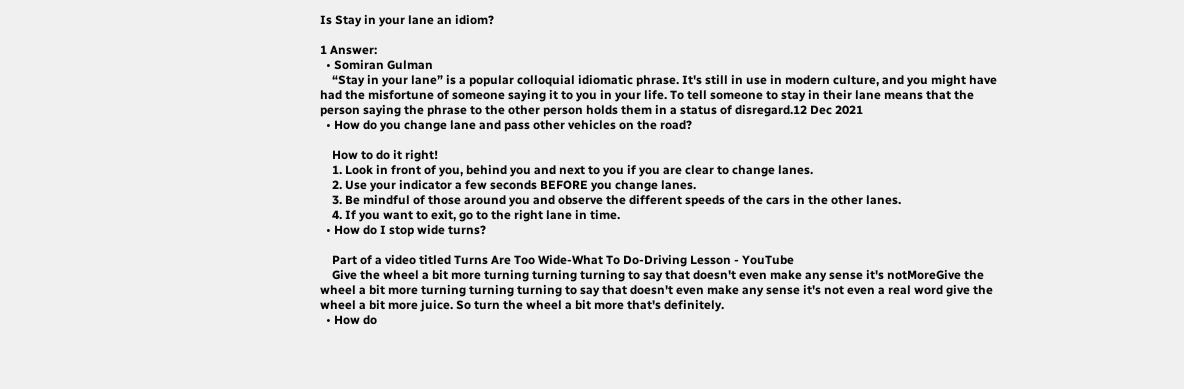Is Stay in your lane an idiom?

1 Answer:
  • Somiran Gulman
    “Stay in your lane” is a popular colloquial idiomatic phrase. It's still in use in modern culture, and you might have had the misfortune of someone saying it to you in your life. To tell someone to stay in their lane means that the person saying the phrase to the other person holds them in a status of disregard.12 Dec 2021
  • How do you change lane and pass other vehicles on the road?

    How to do it right!
    1. Look in front of you, behind you and next to you if you are clear to change lanes.
    2. Use your indicator a few seconds BEFORE you change lanes.
    3. Be mindful of those around you and observe the different speeds of the cars in the other lanes.
    4. If you want to exit, go to the right lane in time.
  • How do I stop wide turns?

    Part of a video titled Turns Are Too Wide-What To Do-Driving Lesson - YouTube
    Give the wheel a bit more turning turning turning to say that doesn't even make any sense it's notMoreGive the wheel a bit more turning turning turning to say that doesn't even make any sense it's not even a real word give the wheel a bit more juice. So turn the wheel a bit more that's definitely.
  • How do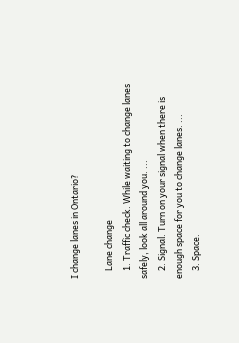I change lanes in Ontario?

    Lane change
    1. Traffic check. While waiting to change lanes safely, look all around you. ...
    2. Signal. Turn on your signal when there is enough space for you to change lanes. ...
    3. Space.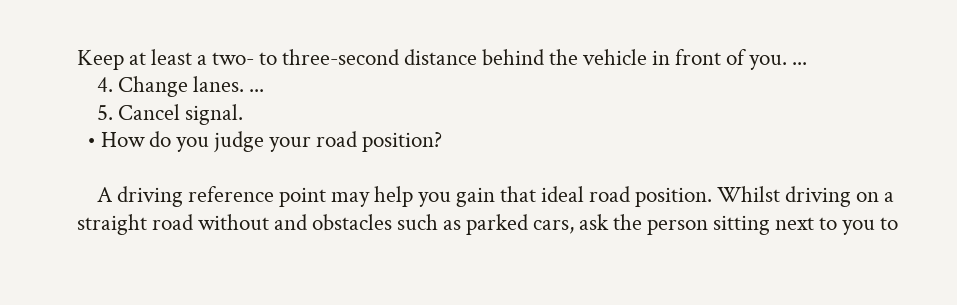Keep at least a two- to three-second distance behind the vehicle in front of you. ...
    4. Change lanes. ...
    5. Cancel signal.
  • How do you judge your road position?

    A driving reference point may help you gain that ideal road position. Whilst driving on a straight road without and obstacles such as parked cars, ask the person sitting next to you to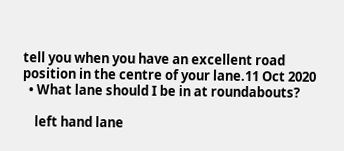tell you when you have an excellent road position in the centre of your lane.11 Oct 2020
  • What lane should I be in at roundabouts?

    left hand lane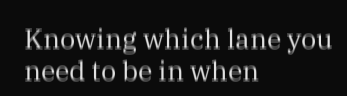Knowing which lane you need to be in when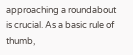approaching a roundabout is crucial. As a basic rule of thumb,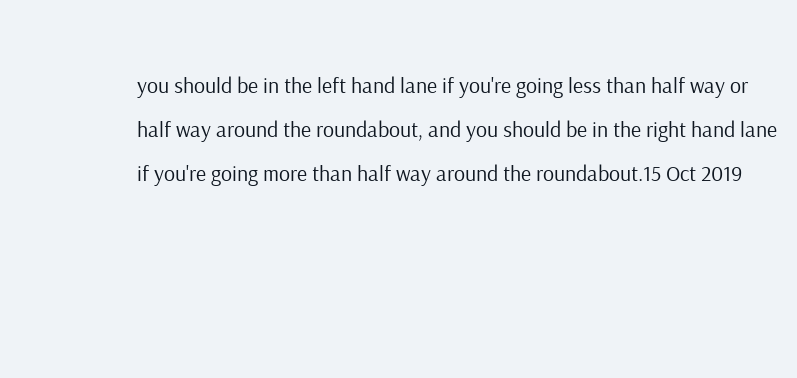you should be in the left hand lane if you're going less than half way or half way around the roundabout, and you should be in the right hand lane if you're going more than half way around the roundabout.15 Oct 2019